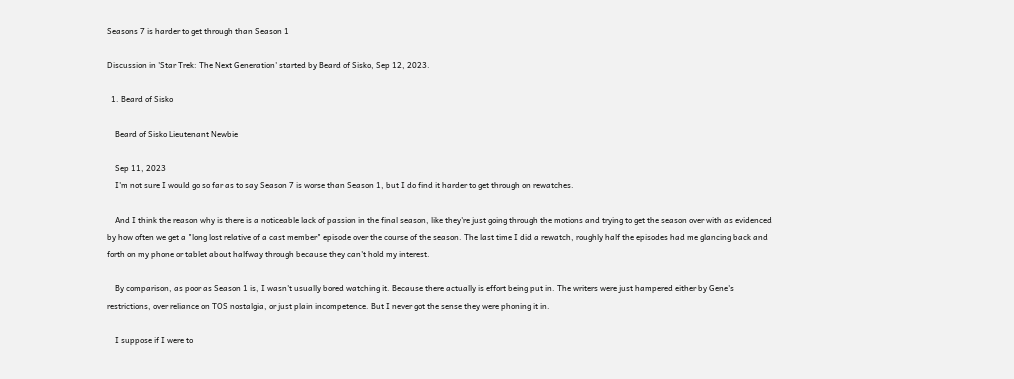Seasons 7 is harder to get through than Season 1

Discussion in 'Star Trek: The Next Generation' started by Beard of Sisko, Sep 12, 2023.

  1. Beard of Sisko

    Beard of Sisko Lieutenant Newbie

    Sep 11, 2023
    I'm not sure I would go so far as to say Season 7 is worse than Season 1, but I do find it harder to get through on rewatches.

    And I think the reason why is there is a noticeable lack of passion in the final season, like they're just going through the motions and trying to get the season over with as evidenced by how often we get a "long lost relative of a cast member" episode over the course of the season. The last time I did a rewatch, roughly half the episodes had me glancing back and forth on my phone or tablet about halfway through because they can't hold my interest.

    By comparison, as poor as Season 1 is, I wasn't usually bored watching it. Because there actually is effort being put in. The writers were just hampered either by Gene's restrictions, over reliance on TOS nostalgia, or just plain incompetence. But I never got the sense they were phoning it in.

    I suppose if I were to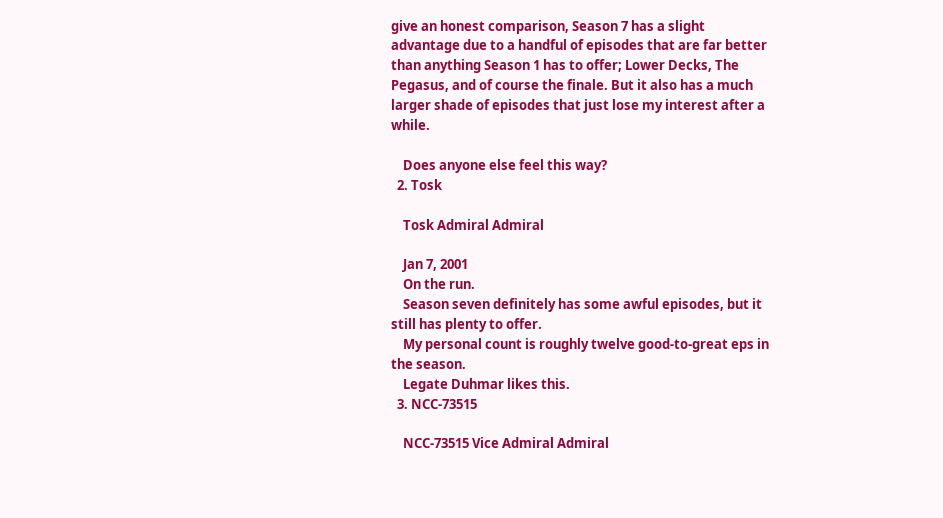give an honest comparison, Season 7 has a slight advantage due to a handful of episodes that are far better than anything Season 1 has to offer; Lower Decks, The Pegasus, and of course the finale. But it also has a much larger shade of episodes that just lose my interest after a while.

    Does anyone else feel this way?
  2. Tosk

    Tosk Admiral Admiral

    Jan 7, 2001
    On the run.
    Season seven definitely has some awful episodes, but it still has plenty to offer.
    My personal count is roughly twelve good-to-great eps in the season.
    Legate Duhmar likes this.
  3. NCC-73515

    NCC-73515 Vice Admiral Admiral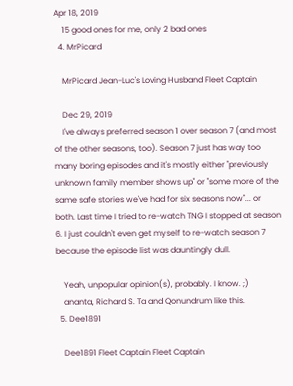Apr 18, 2019
    15 good ones for me, only 2 bad ones
  4. MrPicard

    MrPicard Jean-Luc's Loving Husband Fleet Captain

    Dec 29, 2019
    I've always preferred season 1 over season 7 (and most of the other seasons, too). Season 7 just has way too many boring episodes and it's mostly either "previously unknown family member shows up" or "some more of the same safe stories we've had for six seasons now"... or both. Last time I tried to re-watch TNG I stopped at season 6. I just couldn't even get myself to re-watch season 7 because the episode list was dauntingly dull.

    Yeah, unpopular opinion(s), probably. I know. ;)
    ananta, Richard S. Ta and Qonundrum like this.
  5. Dee1891

    Dee1891 Fleet Captain Fleet Captain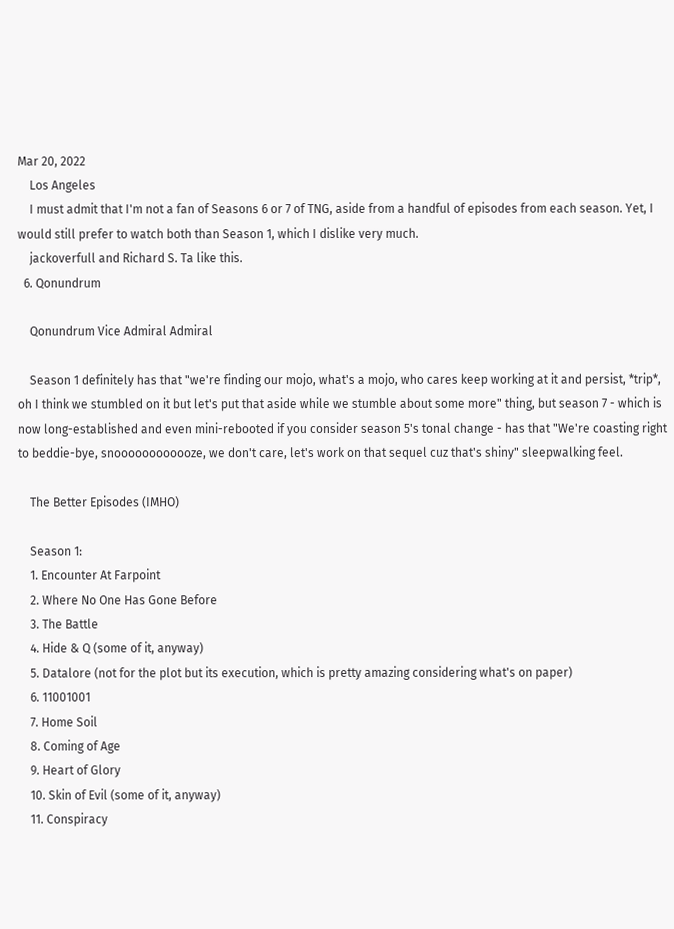Mar 20, 2022
    Los Angeles
    I must admit that I'm not a fan of Seasons 6 or 7 of TNG, aside from a handful of episodes from each season. Yet, I would still prefer to watch both than Season 1, which I dislike very much.
    jackoverfull and Richard S. Ta like this.
  6. Qonundrum

    Qonundrum Vice Admiral Admiral

    Season 1 definitely has that "we're finding our mojo, what's a mojo, who cares keep working at it and persist, *trip*, oh I think we stumbled on it but let's put that aside while we stumble about some more" thing, but season 7 - which is now long-established and even mini-rebooted if you consider season 5's tonal change - has that "We're coasting right to beddie-bye, snoooooooooooze, we don't care, let's work on that sequel cuz that's shiny" sleepwalking feel.

    The Better Episodes (IMHO)

    Season 1:
    1. Encounter At Farpoint
    2. Where No One Has Gone Before
    3. The Battle
    4. Hide & Q (some of it, anyway)
    5. Datalore (not for the plot but its execution, which is pretty amazing considering what's on paper)
    6. 11001001
    7. Home Soil
    8. Coming of Age
    9. Heart of Glory
    10. Skin of Evil (some of it, anyway)
    11. Conspiracy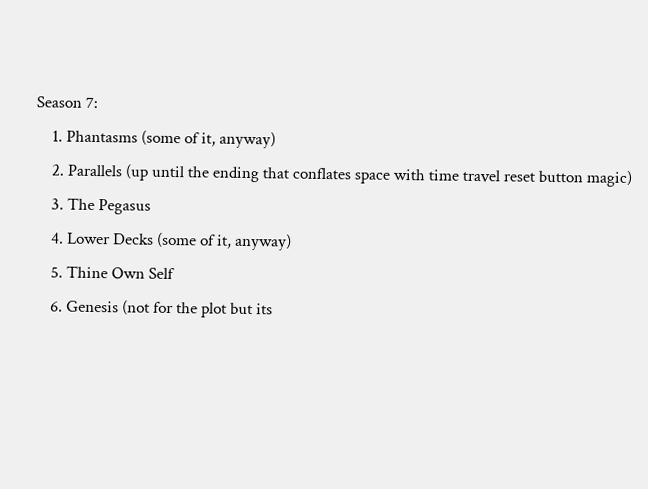Season 7:
    1. Phantasms (some of it, anyway)
    2. Parallels (up until the ending that conflates space with time travel reset button magic)
    3. The Pegasus
    4. Lower Decks (some of it, anyway)
    5. Thine Own Self
    6. Genesis (not for the plot but its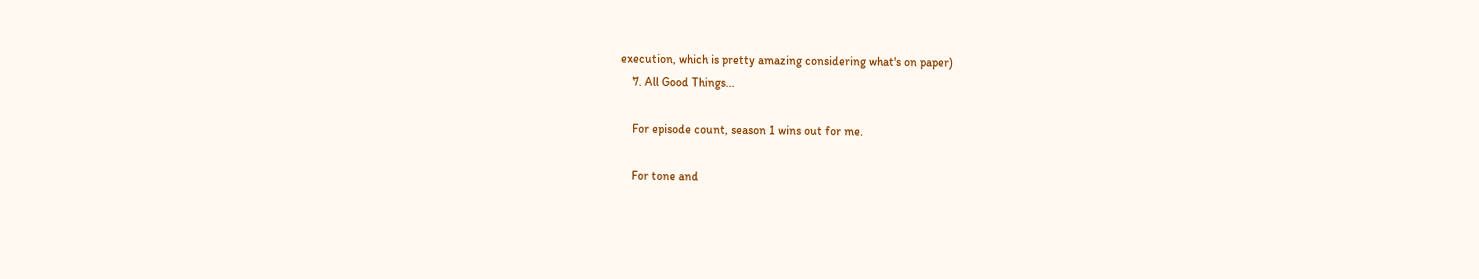execution, which is pretty amazing considering what's on paper)
    7. All Good Things...

    For episode count, season 1 wins out for me.

    For tone and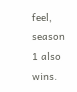feel, season 1 also wins.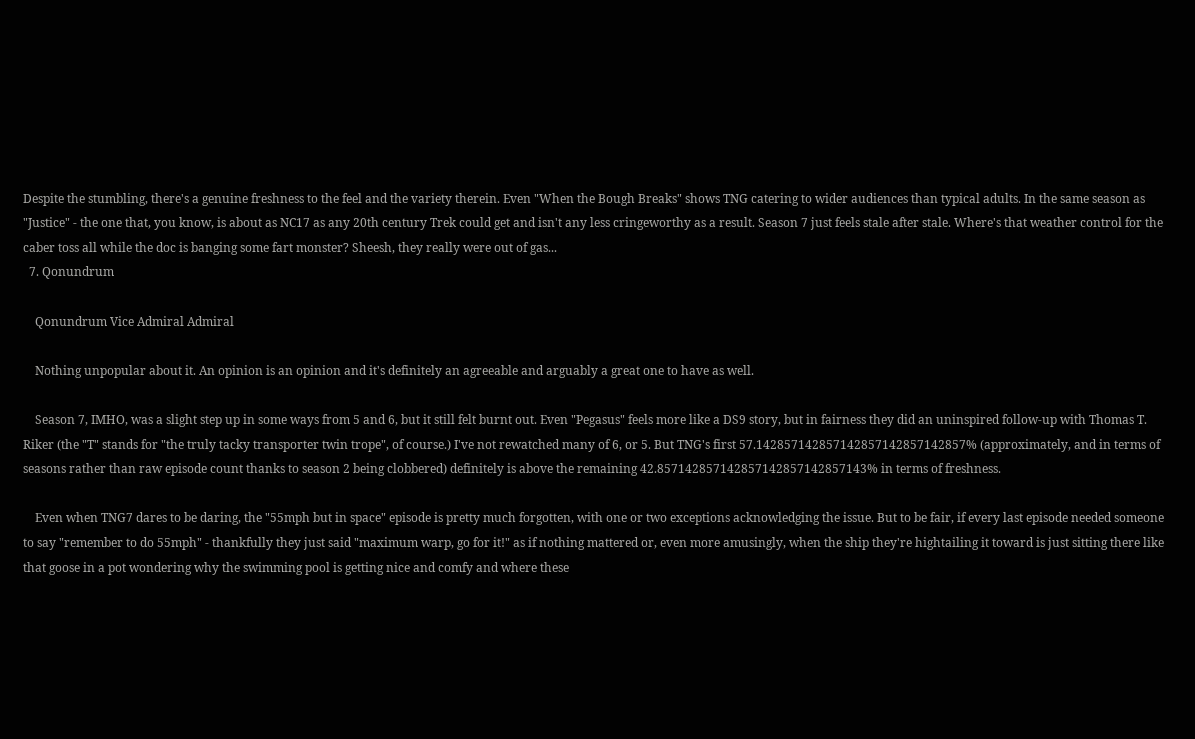Despite the stumbling, there's a genuine freshness to the feel and the variety therein. Even "When the Bough Breaks" shows TNG catering to wider audiences than typical adults. In the same season as "Justice" - the one that, you know, is about as NC17 as any 20th century Trek could get and isn't any less cringeworthy as a result. Season 7 just feels stale after stale. Where's that weather control for the caber toss all while the doc is banging some fart monster? Sheesh, they really were out of gas...
  7. Qonundrum

    Qonundrum Vice Admiral Admiral

    Nothing unpopular about it. An opinion is an opinion and it's definitely an agreeable and arguably a great one to have as well.

    Season 7, IMHO, was a slight step up in some ways from 5 and 6, but it still felt burnt out. Even "Pegasus" feels more like a DS9 story, but in fairness they did an uninspired follow-up with Thomas T. Riker (the "T" stands for "the truly tacky transporter twin trope", of course.) I've not rewatched many of 6, or 5. But TNG's first 57.142857142857142857142857142857% (approximately, and in terms of seasons rather than raw episode count thanks to season 2 being clobbered) definitely is above the remaining 42.857142857142857142857142857143% in terms of freshness.

    Even when TNG7 dares to be daring, the "55mph but in space" episode is pretty much forgotten, with one or two exceptions acknowledging the issue. But to be fair, if every last episode needed someone to say "remember to do 55mph" - thankfully they just said "maximum warp, go for it!" as if nothing mattered or, even more amusingly, when the ship they're hightailing it toward is just sitting there like that goose in a pot wondering why the swimming pool is getting nice and comfy and where these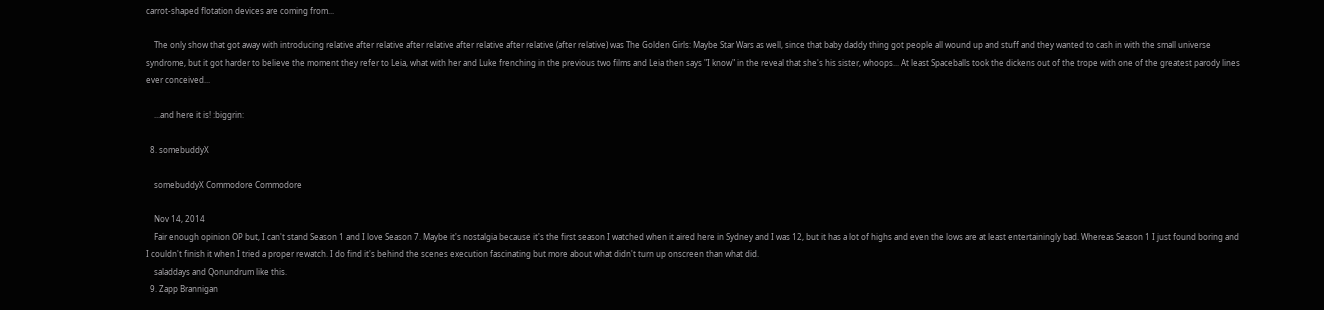carrot-shaped flotation devices are coming from...

    The only show that got away with introducing relative after relative after relative after relative after relative (after relative) was The Golden Girls: Maybe Star Wars as well, since that baby daddy thing got people all wound up and stuff and they wanted to cash in with the small universe syndrome, but it got harder to believe the moment they refer to Leia, what with her and Luke frenching in the previous two films and Leia then says "I know" in the reveal that she's his sister, whoops... At least Spaceballs took the dickens out of the trope with one of the greatest parody lines ever conceived...

    ...and here it is! :biggrin:

  8. somebuddyX

    somebuddyX Commodore Commodore

    Nov 14, 2014
    Fair enough opinion OP but, I can't stand Season 1 and I love Season 7. Maybe it's nostalgia because it's the first season I watched when it aired here in Sydney and I was 12, but it has a lot of highs and even the lows are at least entertainingly bad. Whereas Season 1 I just found boring and I couldn't finish it when I tried a proper rewatch. I do find it's behind the scenes execution fascinating but more about what didn't turn up onscreen than what did.
    saladdays and Qonundrum like this.
  9. Zapp Brannigan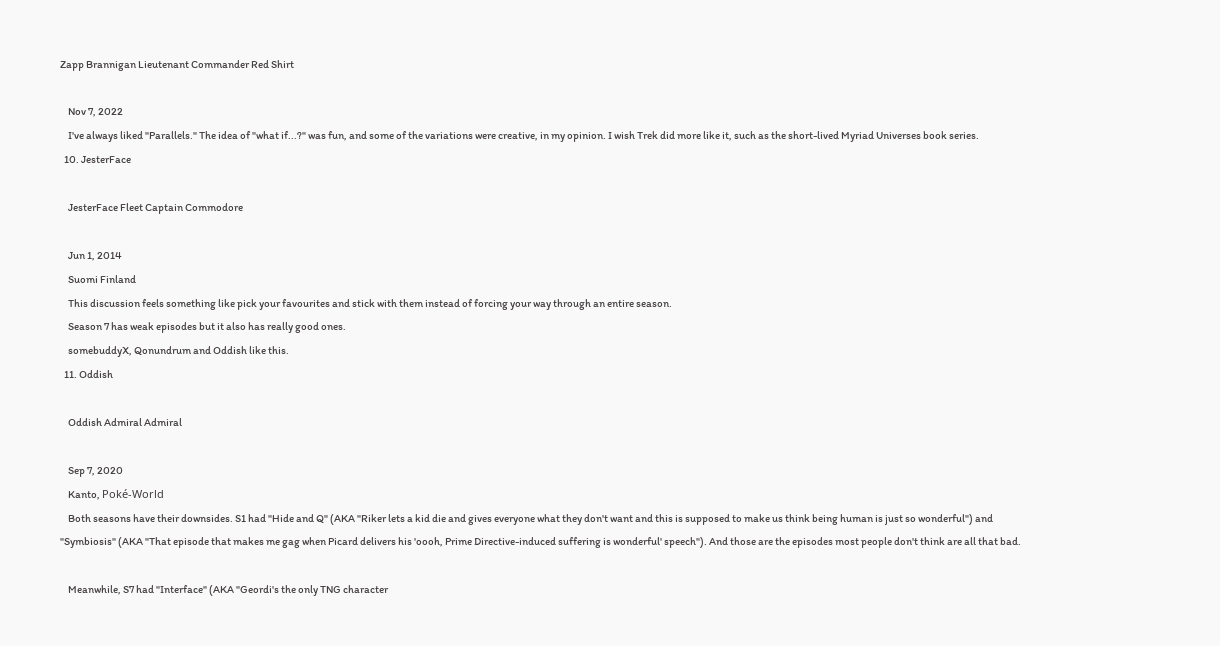Zapp Brannigan Lieutenant Commander Red Shirt

    Nov 7, 2022
    I've always liked "Parallels." The idea of "what if...?" was fun, and some of the variations were creative, in my opinion. I wish Trek did more like it, such as the short-lived Myriad Universes book series.
  10. JesterFace

    JesterFace Fleet Captain Commodore

    Jun 1, 2014
    Suomi Finland
    This discussion feels something like pick your favourites and stick with them instead of forcing your way through an entire season.
    Season 7 has weak episodes but it also has really good ones.
    somebuddyX, Qonundrum and Oddish like this.
  11. Oddish

    Oddish Admiral Admiral

    Sep 7, 2020
    Kanto, Poké-World
    Both seasons have their downsides. S1 had "Hide and Q" (AKA "Riker lets a kid die and gives everyone what they don't want and this is supposed to make us think being human is just so wonderful") and "Symbiosis" (AKA "That episode that makes me gag when Picard delivers his 'oooh, Prime Directive-induced suffering is wonderful' speech"). And those are the episodes most people don't think are all that bad.

    Meanwhile, S7 had "Interface" (AKA "Geordi's the only TNG character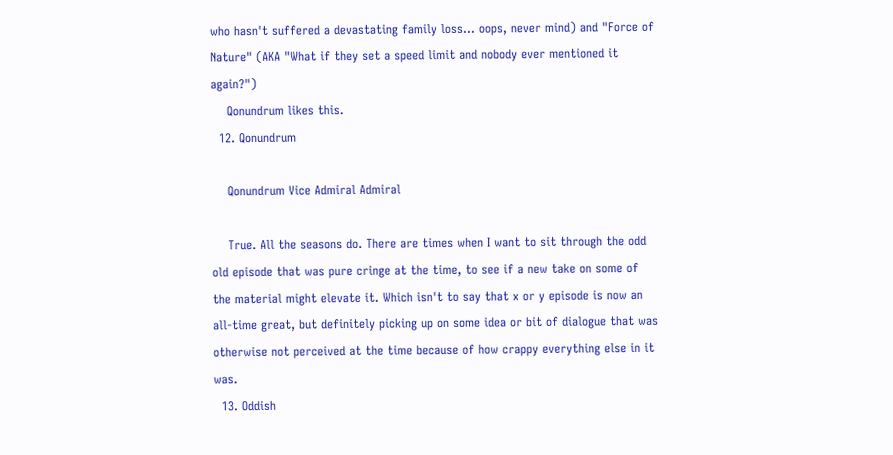who hasn't suffered a devastating family loss... oops, never mind) and "Force of Nature" (AKA "What if they set a speed limit and nobody ever mentioned it again?")
    Qonundrum likes this.
  12. Qonundrum

    Qonundrum Vice Admiral Admiral

    True. All the seasons do. There are times when I want to sit through the odd old episode that was pure cringe at the time, to see if a new take on some of the material might elevate it. Which isn't to say that x or y episode is now an all-time great, but definitely picking up on some idea or bit of dialogue that was otherwise not perceived at the time because of how crappy everything else in it was.
  13. Oddish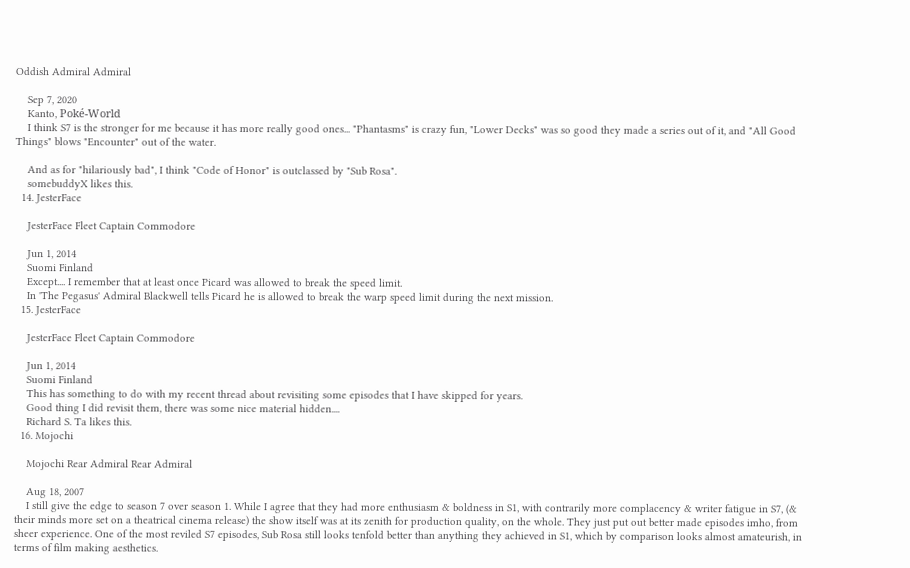Oddish Admiral Admiral

    Sep 7, 2020
    Kanto, Poké-World
    I think S7 is the stronger for me because it has more really good ones... "Phantasms" is crazy fun, "Lower Decks" was so good they made a series out of it, and "All Good Things" blows "Encounter" out of the water.

    And as for "hilariously bad", I think "Code of Honor" is outclassed by "Sub Rosa".
    somebuddyX likes this.
  14. JesterFace

    JesterFace Fleet Captain Commodore

    Jun 1, 2014
    Suomi Finland
    Except.... I remember that at least once Picard was allowed to break the speed limit.
    In 'The Pegasus' Admiral Blackwell tells Picard he is allowed to break the warp speed limit during the next mission.
  15. JesterFace

    JesterFace Fleet Captain Commodore

    Jun 1, 2014
    Suomi Finland
    This has something to do with my recent thread about revisiting some episodes that I have skipped for years.
    Good thing I did revisit them, there was some nice material hidden....
    Richard S. Ta likes this.
  16. Mojochi

    Mojochi Rear Admiral Rear Admiral

    Aug 18, 2007
    I still give the edge to season 7 over season 1. While I agree that they had more enthusiasm & boldness in S1, with contrarily more complacency & writer fatigue in S7, (& their minds more set on a theatrical cinema release) the show itself was at its zenith for production quality, on the whole. They just put out better made episodes imho, from sheer experience. One of the most reviled S7 episodes, Sub Rosa still looks tenfold better than anything they achieved in S1, which by comparison looks almost amateurish, in terms of film making aesthetics.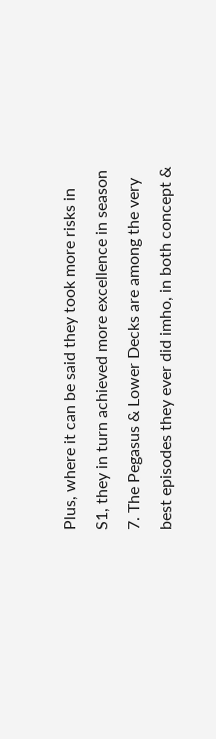Plus, where it can be said they took more risks in S1, they in turn achieved more excellence in season 7. The Pegasus & Lower Decks are among the very best episodes they ever did imho, in both concept &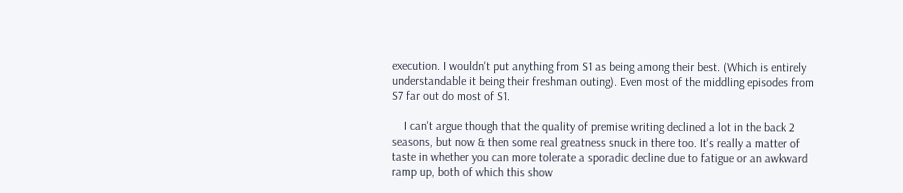execution. I wouldn't put anything from S1 as being among their best. (Which is entirely understandable it being their freshman outing). Even most of the middling episodes from S7 far out do most of S1.

    I can't argue though that the quality of premise writing declined a lot in the back 2 seasons, but now & then some real greatness snuck in there too. It's really a matter of taste in whether you can more tolerate a sporadic decline due to fatigue or an awkward ramp up, both of which this show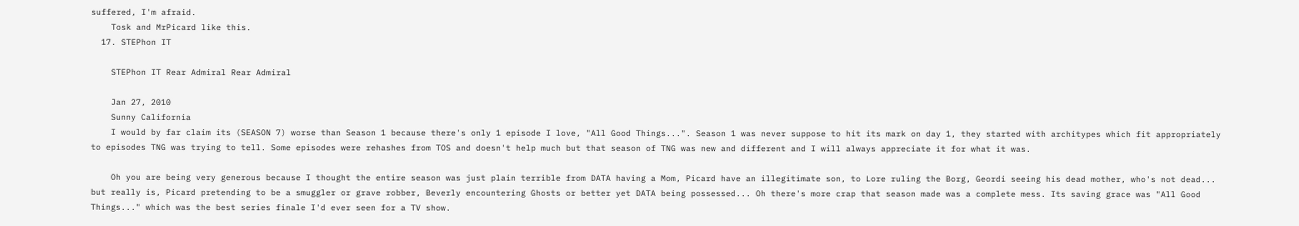suffered, I'm afraid.
    Tosk and MrPicard like this.
  17. STEPhon IT

    STEPhon IT Rear Admiral Rear Admiral

    Jan 27, 2010
    Sunny California
    I would by far claim its (SEASON 7) worse than Season 1 because there's only 1 episode I love, "All Good Things...". Season 1 was never suppose to hit its mark on day 1, they started with architypes which fit appropriately to episodes TNG was trying to tell. Some episodes were rehashes from TOS and doesn't help much but that season of TNG was new and different and I will always appreciate it for what it was.

    Oh you are being very generous because I thought the entire season was just plain terrible from DATA having a Mom, Picard have an illegitimate son, to Lore ruling the Borg, Geordi seeing his dead mother, who's not dead... but really is, Picard pretending to be a smuggler or grave robber, Beverly encountering Ghosts or better yet DATA being possessed... Oh there's more crap that season made was a complete mess. Its saving grace was "All Good Things..." which was the best series finale I'd ever seen for a TV show.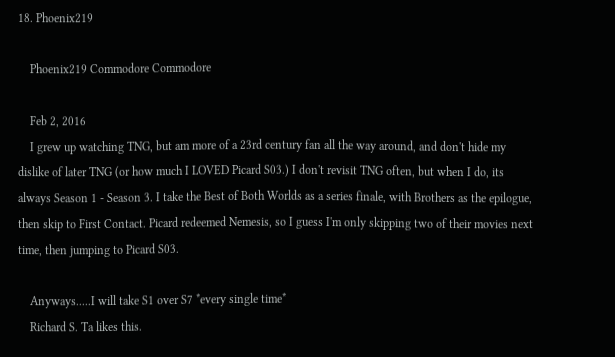18. Phoenix219

    Phoenix219 Commodore Commodore

    Feb 2, 2016
    I grew up watching TNG, but am more of a 23rd century fan all the way around, and don't hide my dislike of later TNG (or how much I LOVED Picard S03.) I don't revisit TNG often, but when I do, its always Season 1 - Season 3. I take the Best of Both Worlds as a series finale, with Brothers as the epilogue, then skip to First Contact. Picard redeemed Nemesis, so I guess I'm only skipping two of their movies next time, then jumping to Picard S03.

    Anyways.....I will take S1 over S7 *every single time*
    Richard S. Ta likes this.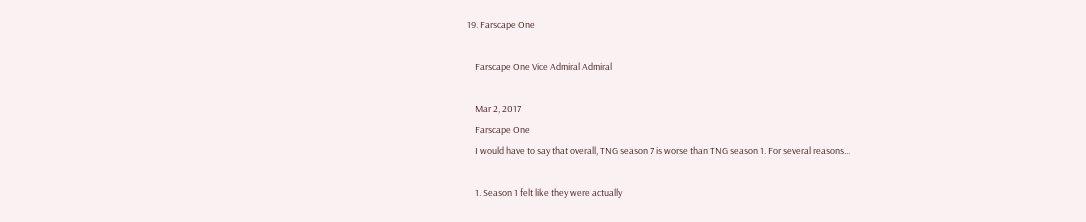19. Farscape One

    Farscape One Vice Admiral Admiral

    Mar 2, 2017
    Farscape One
    I would have to say that overall, TNG season 7 is worse than TNG season 1. For several reasons...

    1. Season 1 felt like they were actually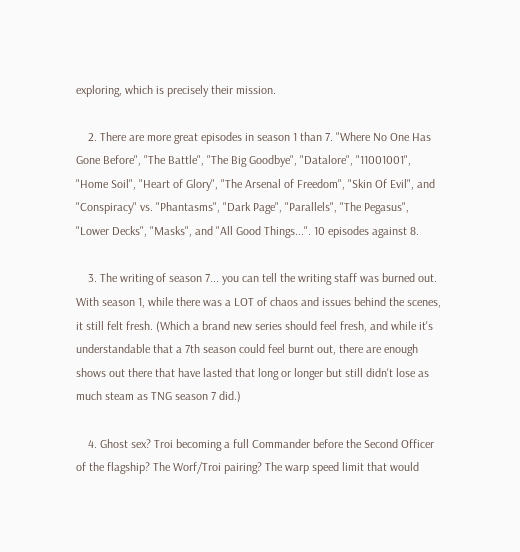exploring, which is precisely their mission.

    2. There are more great episodes in season 1 than 7. "Where No One Has Gone Before", "The Battle", "The Big Goodbye", "Datalore", "11001001", "Home Soil", "Heart of Glory", "The Arsenal of Freedom", "Skin Of Evil", and "Conspiracy" vs. "Phantasms", "Dark Page", "Parallels", "The Pegasus", "Lower Decks", "Masks", and "All Good Things...". 10 episodes against 8.

    3. The writing of season 7... you can tell the writing staff was burned out. With season 1, while there was a LOT of chaos and issues behind the scenes, it still felt fresh. (Which a brand new series should feel fresh, and while it's understandable that a 7th season could feel burnt out, there are enough shows out there that have lasted that long or longer but still didn't lose as much steam as TNG season 7 did.)

    4. Ghost sex? Troi becoming a full Commander before the Second Officer of the flagship? The Worf/Troi pairing? The warp speed limit that would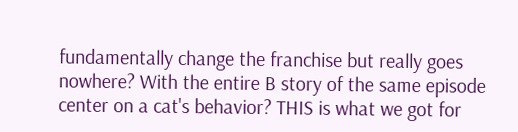fundamentally change the franchise but really goes nowhere? With the entire B story of the same episode center on a cat's behavior? THIS is what we got for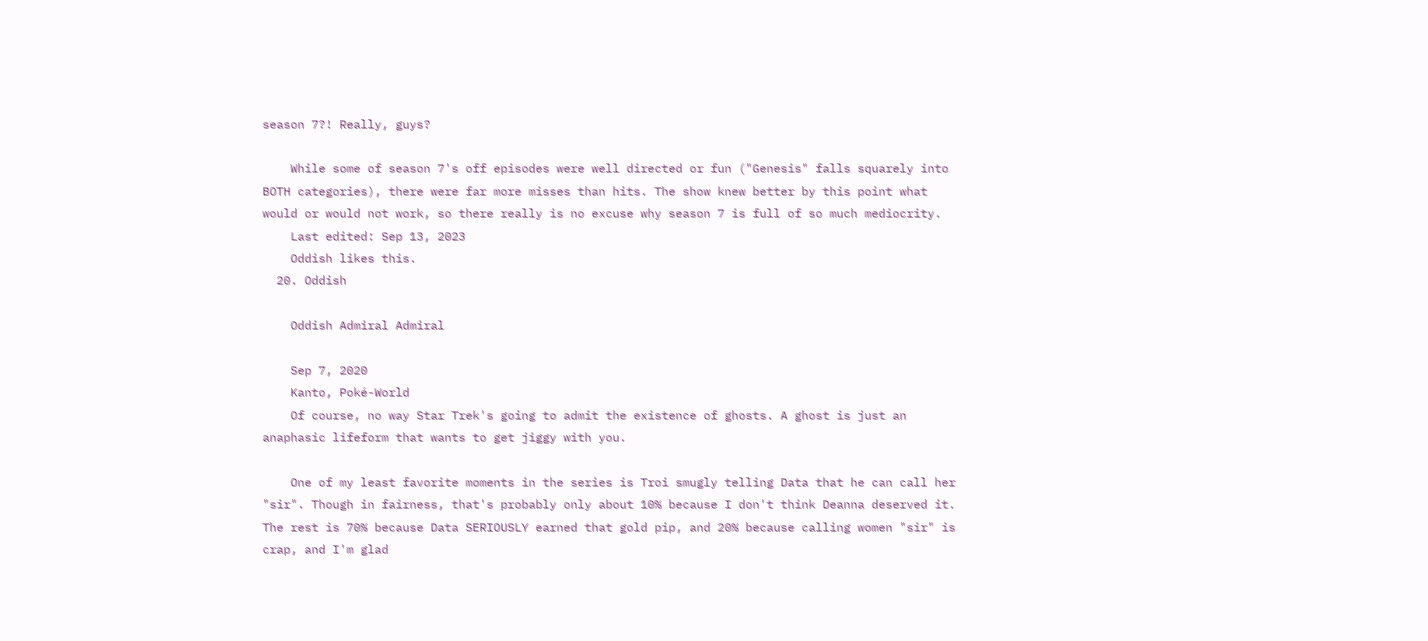season 7?! Really, guys?

    While some of season 7's off episodes were well directed or fun ("Genesis" falls squarely into BOTH categories), there were far more misses than hits. The show knew better by this point what would or would not work, so there really is no excuse why season 7 is full of so much mediocrity.
    Last edited: Sep 13, 2023
    Oddish likes this.
  20. Oddish

    Oddish Admiral Admiral

    Sep 7, 2020
    Kanto, Poké-World
    Of course, no way Star Trek's going to admit the existence of ghosts. A ghost is just an anaphasic lifeform that wants to get jiggy with you.

    One of my least favorite moments in the series is Troi smugly telling Data that he can call her "sir". Though in fairness, that's probably only about 10% because I don't think Deanna deserved it. The rest is 70% because Data SERIOUSLY earned that gold pip, and 20% because calling women "sir" is crap, and I'm glad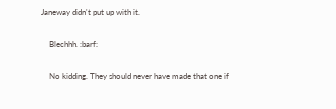Janeway didn't put up with it.

    Blechhh. :barf:

    No kidding. They should never have made that one if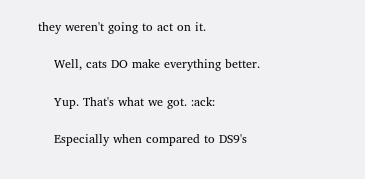they weren't going to act on it.

    Well, cats DO make everything better.

    Yup. That's what we got. :ack:

    Especially when compared to DS9's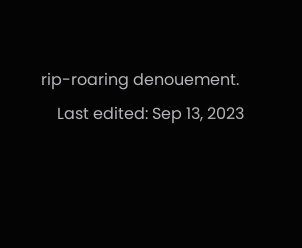rip-roaring denouement.
    Last edited: Sep 13, 2023